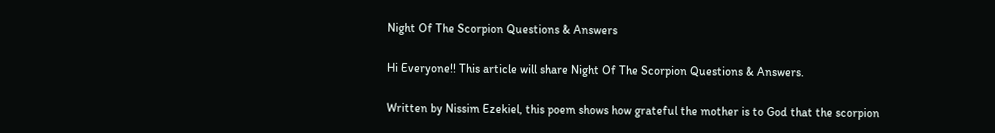Night Of The Scorpion Questions & Answers

Hi Everyone!! This article will share Night Of The Scorpion Questions & Answers.

Written by Nissim Ezekiel, this poem shows how grateful the mother is to God that the scorpion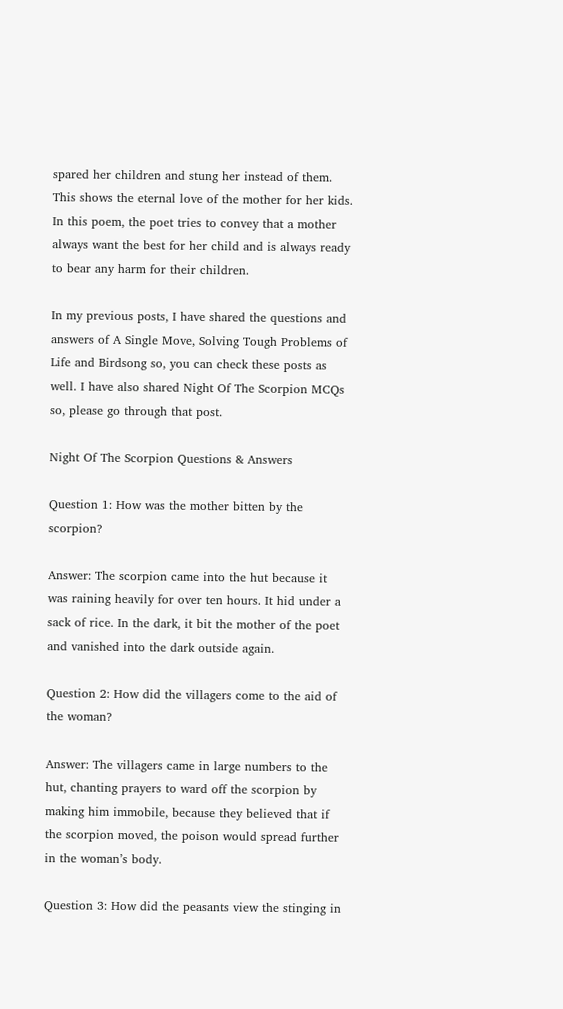spared her children and stung her instead of them. This shows the eternal love of the mother for her kids. In this poem, the poet tries to convey that a mother always want the best for her child and is always ready to bear any harm for their children.

In my previous posts, I have shared the questions and answers of A Single Move, Solving Tough Problems of Life and Birdsong so, you can check these posts as well. I have also shared Night Of The Scorpion MCQs so, please go through that post.

Night Of The Scorpion Questions & Answers

Question 1: How was the mother bitten by the scorpion?

Answer: The scorpion came into the hut because it was raining heavily for over ten hours. It hid under a sack of rice. In the dark, it bit the mother of the poet and vanished into the dark outside again.

Question 2: How did the villagers come to the aid of the woman?

Answer: The villagers came in large numbers to the hut, chanting prayers to ward off the scorpion by making him immobile, because they believed that if the scorpion moved, the poison would spread further in the woman’s body.

Question 3: How did the peasants view the stinging in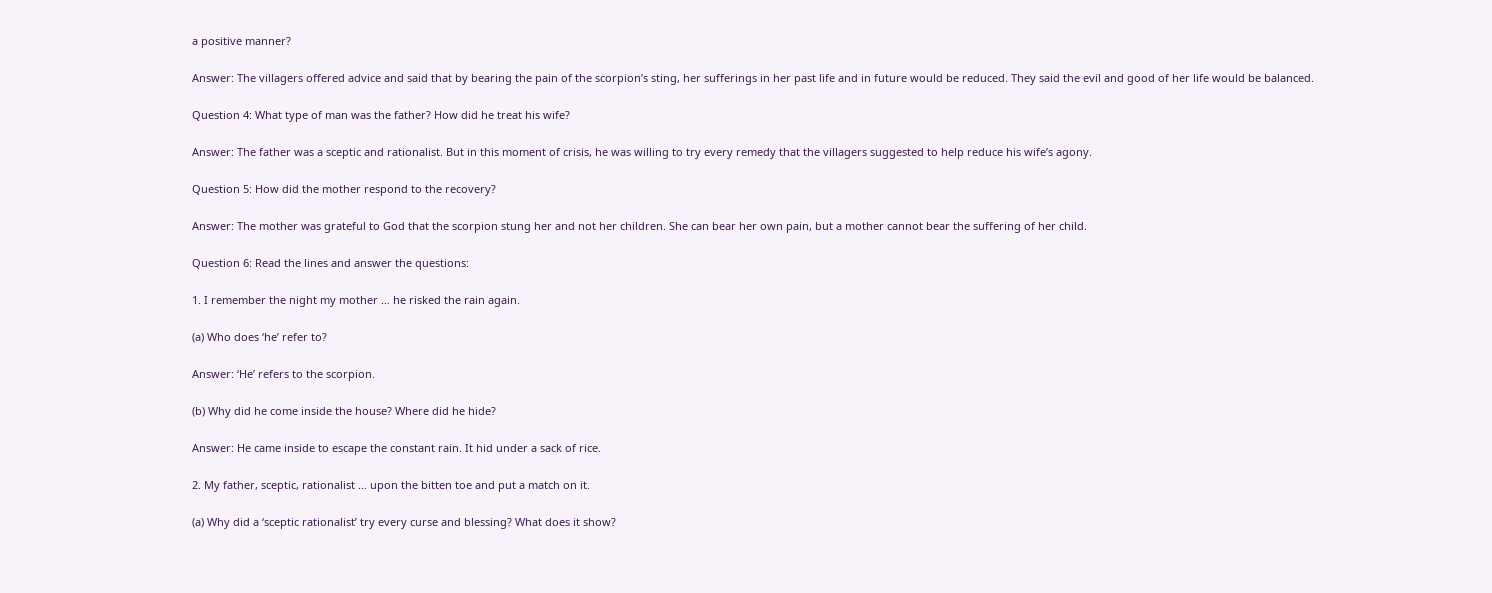a positive manner?

Answer: The villagers offered advice and said that by bearing the pain of the scorpion’s sting, her sufferings in her past life and in future would be reduced. They said the evil and good of her life would be balanced.

Question 4: What type of man was the father? How did he treat his wife?

Answer: The father was a sceptic and rationalist. But in this moment of crisis, he was willing to try every remedy that the villagers suggested to help reduce his wife’s agony.

Question 5: How did the mother respond to the recovery?

Answer: The mother was grateful to God that the scorpion stung her and not her children. She can bear her own pain, but a mother cannot bear the suffering of her child.

Question 6: Read the lines and answer the questions:

1. I remember the night my mother … he risked the rain again.

(a) Who does ‘he’ refer to?

Answer: ‘He’ refers to the scorpion.

(b) Why did he come inside the house? Where did he hide?

Answer: He came inside to escape the constant rain. It hid under a sack of rice.

2. My father, sceptic, rationalist … upon the bitten toe and put a match on it.

(a) Why did a ‘sceptic rationalist’ try every curse and blessing? What does it show?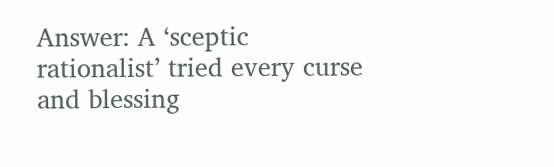Answer: A ‘sceptic rationalist’ tried every curse and blessing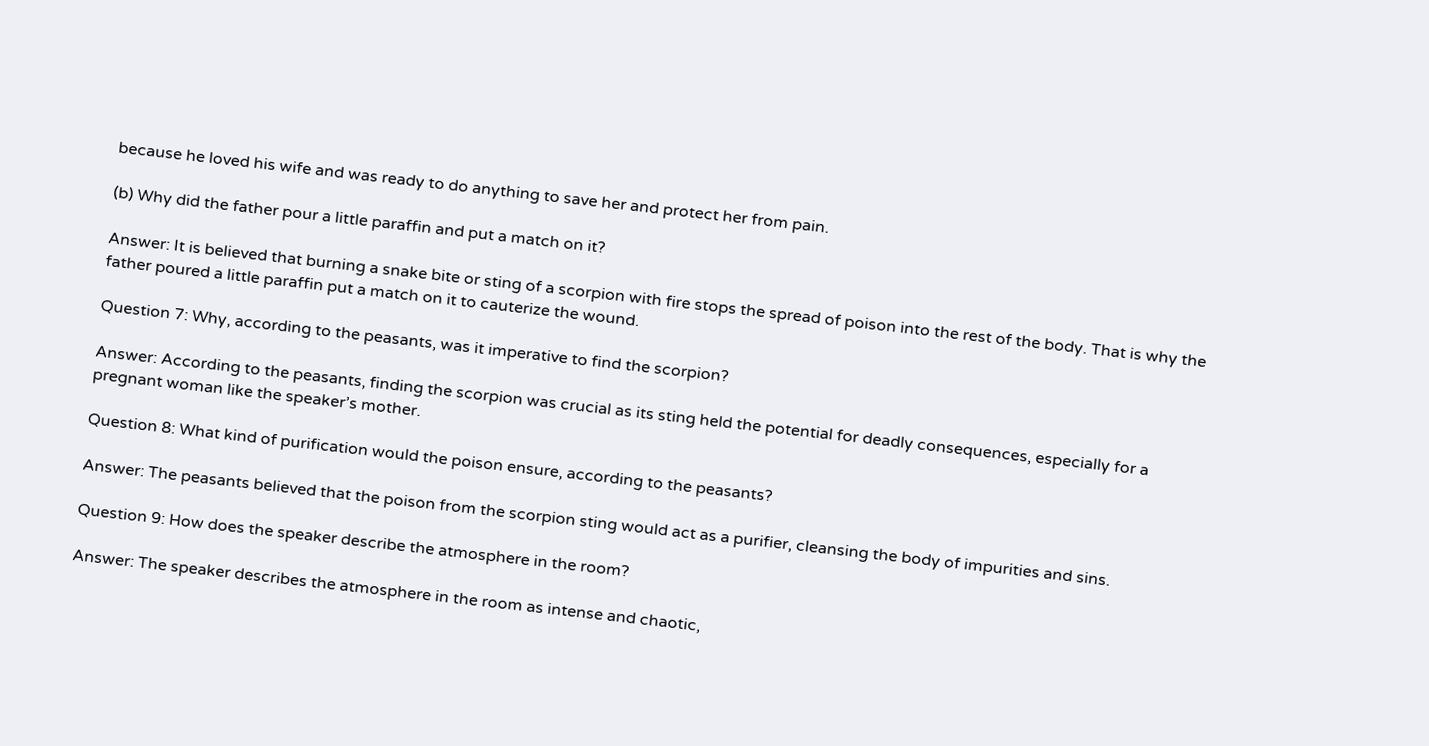because he loved his wife and was ready to do anything to save her and protect her from pain.

(b) Why did the father pour a little paraffin and put a match on it?

Answer: It is believed that burning a snake bite or sting of a scorpion with fire stops the spread of poison into the rest of the body. That is why the father poured a little paraffin put a match on it to cauterize the wound.

Question 7: Why, according to the peasants, was it imperative to find the scorpion?

Answer: According to the peasants, finding the scorpion was crucial as its sting held the potential for deadly consequences, especially for a pregnant woman like the speaker’s mother.

Question 8: What kind of purification would the poison ensure, according to the peasants?

Answer: The peasants believed that the poison from the scorpion sting would act as a purifier, cleansing the body of impurities and sins.

Question 9: How does the speaker describe the atmosphere in the room?

Answer: The speaker describes the atmosphere in the room as intense and chaotic,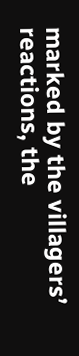marked by the villagers’ reactions, the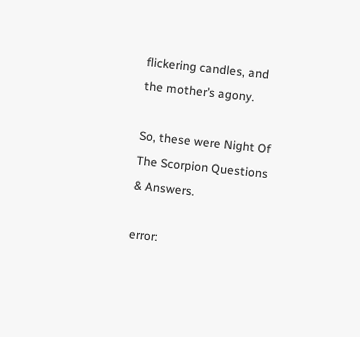flickering candles, and the mother’s agony.

So, these were Night Of The Scorpion Questions & Answers.

error: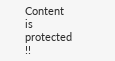Content is protected !!